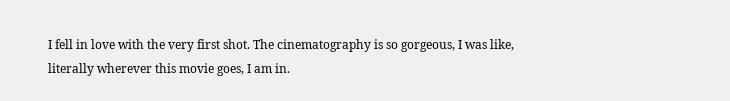I fell in love with the very first shot. The cinematography is so gorgeous, I was like, literally wherever this movie goes, I am in.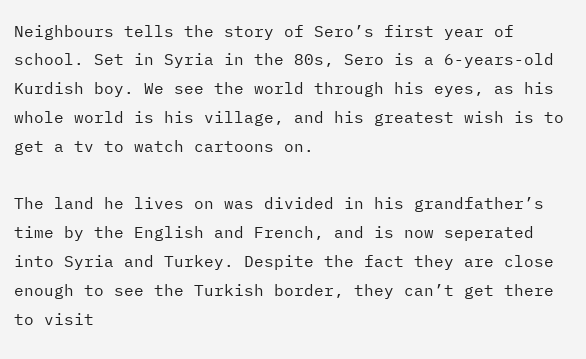Neighbours tells the story of Sero’s first year of school. Set in Syria in the 80s, Sero is a 6-years-old Kurdish boy. We see the world through his eyes, as his whole world is his village, and his greatest wish is to get a tv to watch cartoons on.

The land he lives on was divided in his grandfather’s time by the English and French, and is now seperated into Syria and Turkey. Despite the fact they are close enough to see the Turkish border, they can’t get there to visit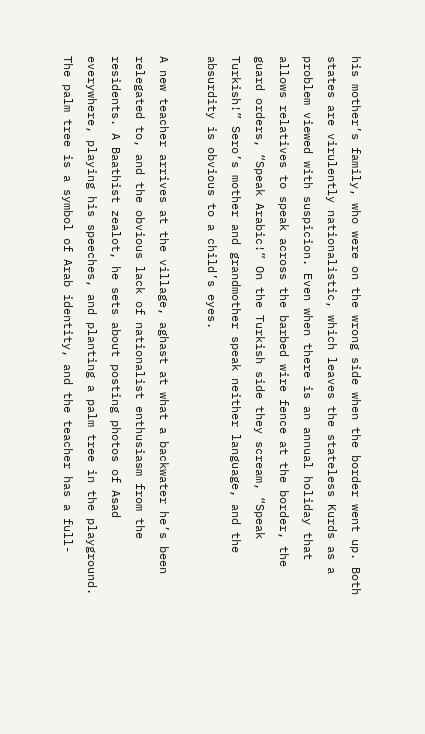his mother’s family, who were on the wrong side when the border went up. Both states are virulently nationalistic, which leaves the stateless Kurds as a problem viewed with suspicion. Even when there is an annual holiday that allows relatives to speak across the barbed wire fence at the border, the guard orders, “Speak Arabic!” On the Turkish side they scream, “Speak Turkish!” Sero’s mother and grandmother speak neither language, and the absurdity is obvious to a child’s eyes.

A new teacher arrives at the village, aghast at what a backwater he’s been relegated to, and the obvious lack of nationalist enthusiasm from the residents. A Baathist zealot, he sets about posting photos of Asad everywhere, playing his speeches, and planting a palm tree in the playground. The palm tree is a symbol of Arab identity, and the teacher has a full-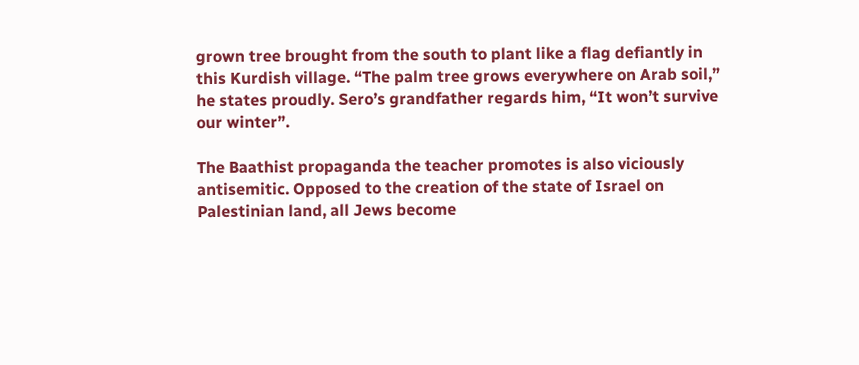grown tree brought from the south to plant like a flag defiantly in this Kurdish village. “The palm tree grows everywhere on Arab soil,” he states proudly. Sero’s grandfather regards him, “It won’t survive our winter”.

The Baathist propaganda the teacher promotes is also viciously antisemitic. Opposed to the creation of the state of Israel on Palestinian land, all Jews become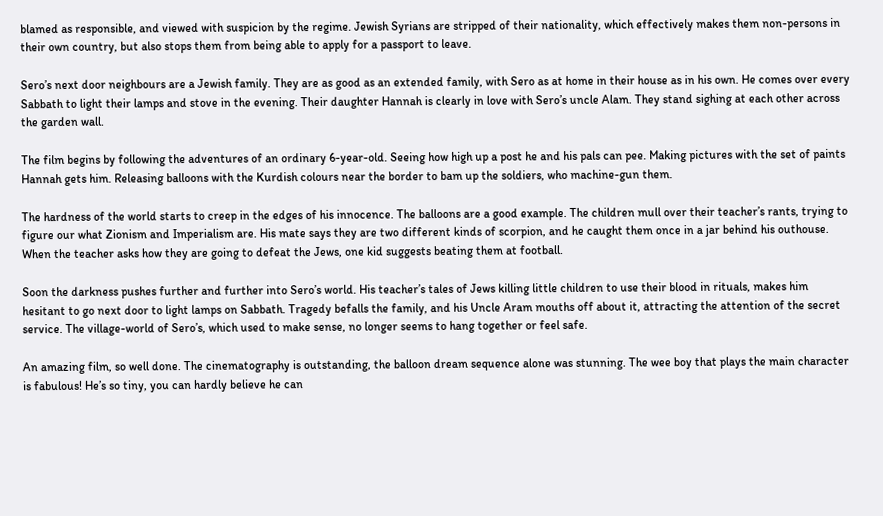blamed as responsible, and viewed with suspicion by the regime. Jewish Syrians are stripped of their nationality, which effectively makes them non-persons in their own country, but also stops them from being able to apply for a passport to leave.

Sero’s next door neighbours are a Jewish family. They are as good as an extended family, with Sero as at home in their house as in his own. He comes over every Sabbath to light their lamps and stove in the evening. Their daughter Hannah is clearly in love with Sero’s uncle Alam. They stand sighing at each other across the garden wall.

The film begins by following the adventures of an ordinary 6-year-old. Seeing how high up a post he and his pals can pee. Making pictures with the set of paints Hannah gets him. Releasing balloons with the Kurdish colours near the border to bam up the soldiers, who machine-gun them.

The hardness of the world starts to creep in the edges of his innocence. The balloons are a good example. The children mull over their teacher’s rants, trying to figure our what Zionism and Imperialism are. His mate says they are two different kinds of scorpion, and he caught them once in a jar behind his outhouse. When the teacher asks how they are going to defeat the Jews, one kid suggests beating them at football.

Soon the darkness pushes further and further into Sero’s world. His teacher’s tales of Jews killing little children to use their blood in rituals, makes him hesitant to go next door to light lamps on Sabbath. Tragedy befalls the family, and his Uncle Aram mouths off about it, attracting the attention of the secret service. The village-world of Sero’s, which used to make sense, no longer seems to hang together or feel safe.

An amazing film, so well done. The cinematography is outstanding, the balloon dream sequence alone was stunning. The wee boy that plays the main character is fabulous! He’s so tiny, you can hardly believe he can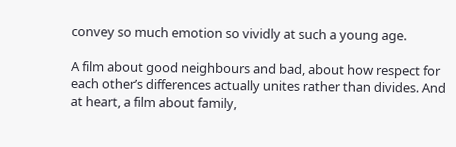convey so much emotion so vividly at such a young age.

A film about good neighbours and bad, about how respect for each other’s differences actually unites rather than divides. And at heart, a film about family,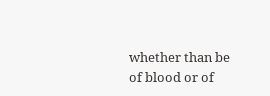whether than be of blood or of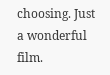choosing. Just a wonderful film.